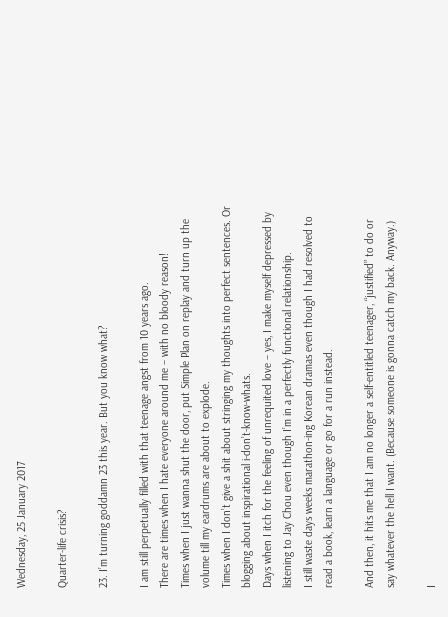Wednesday, 25 January 2017

Quarter-life crisis?

23. I’m turning goddamn 23 this year. But you know what?

I am still perpetually filled with that teenage angst from 10 years ago.
There are times when I hate everyone around me – with no bloody reason!
Times when I just wanna shut the door, put Simple Plan on replay and turn up the volume till my eardrums are about to explode.
Times when I don’t give a shit about stringing my thoughts into perfect sentences. Or blogging about inspirational i-don’t-know-whats.
Days when I itch for the feeling of unrequited love – yes, I make myself depressed by listening to Jay Chou even though I’m in a perfectly functional relationship.
I still waste days weeks marathon-ing Korean dramas even though I had resolved to read a book, learn a language or go for a run instead.

And then, it hits me that I am no longer a self-entitled teenager, “justified” to do or say whatever the hell I want. (Because someone is gonna catch my back. Anyway.)

I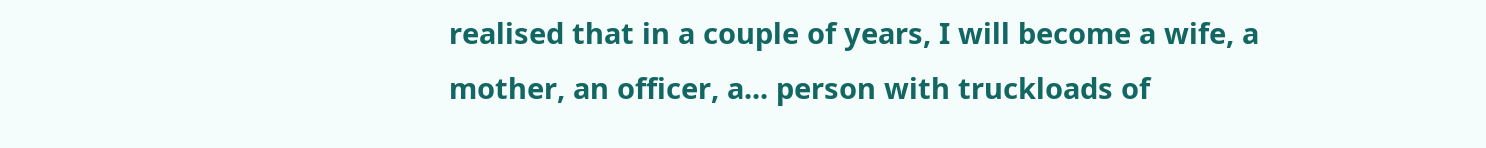realised that in a couple of years, I will become a wife, a mother, an officer, a... person with truckloads of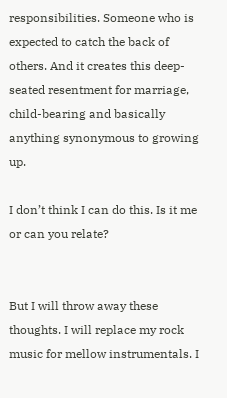responsibilities. Someone who is expected to catch the back of others. And it creates this deep-seated resentment for marriage, child-bearing and basically anything synonymous to growing up.

I don’t think I can do this. Is it me or can you relate?


But I will throw away these thoughts. I will replace my rock music for mellow instrumentals. I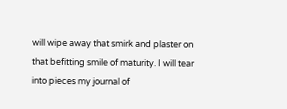will wipe away that smirk and plaster on that befitting smile of maturity. I will tear into pieces my journal of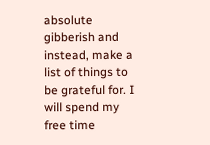absolute gibberish and instead, make a list of things to be grateful for. I will spend my free time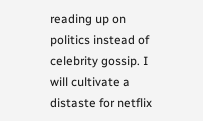reading up on politics instead of celebrity gossip. I will cultivate a distaste for netflix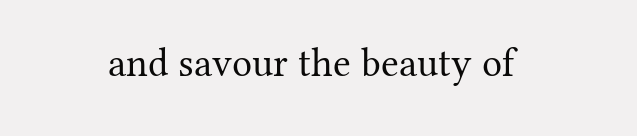and savour the beauty of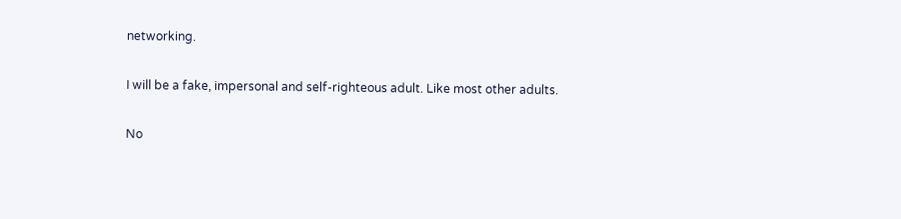networking.

I will be a fake, impersonal and self-righteous adult. Like most other adults.

No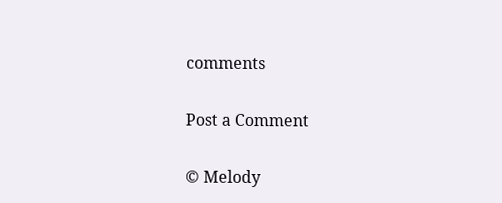comments

Post a Comment

© Melody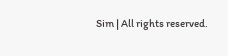Sim | All rights reserved.